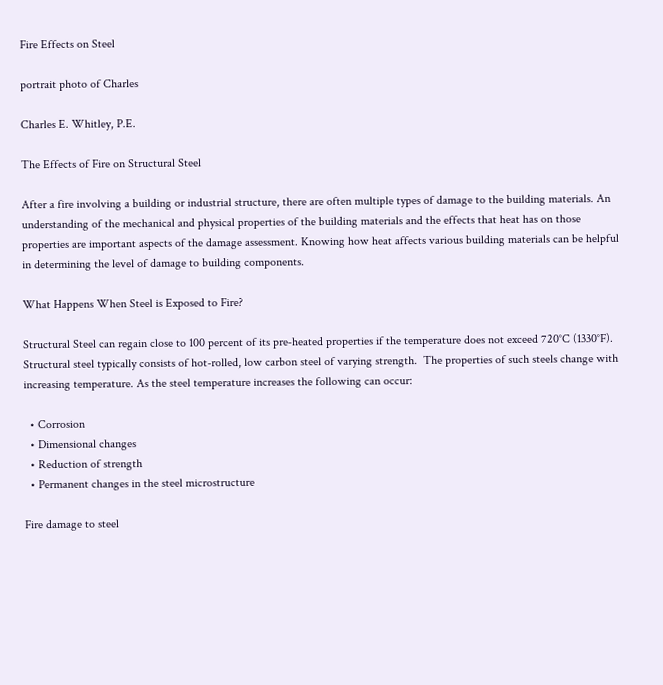Fire Effects on Steel

portrait photo of Charles

Charles E. Whitley, P.E.

The Effects of Fire on Structural Steel

After a fire involving a building or industrial structure, there are often multiple types of damage to the building materials. An understanding of the mechanical and physical properties of the building materials and the effects that heat has on those properties are important aspects of the damage assessment. Knowing how heat affects various building materials can be helpful in determining the level of damage to building components.

What Happens When Steel is Exposed to Fire?

Structural Steel can regain close to 100 percent of its pre‐heated properties if the temperature does not exceed 720°C (1330°F).  Structural steel typically consists of hot-rolled, low carbon steel of varying strength.  The properties of such steels change with increasing temperature. As the steel temperature increases the following can occur:

  • Corrosion
  • Dimensional changes
  • Reduction of strength
  • Permanent changes in the steel microstructure

Fire damage to steel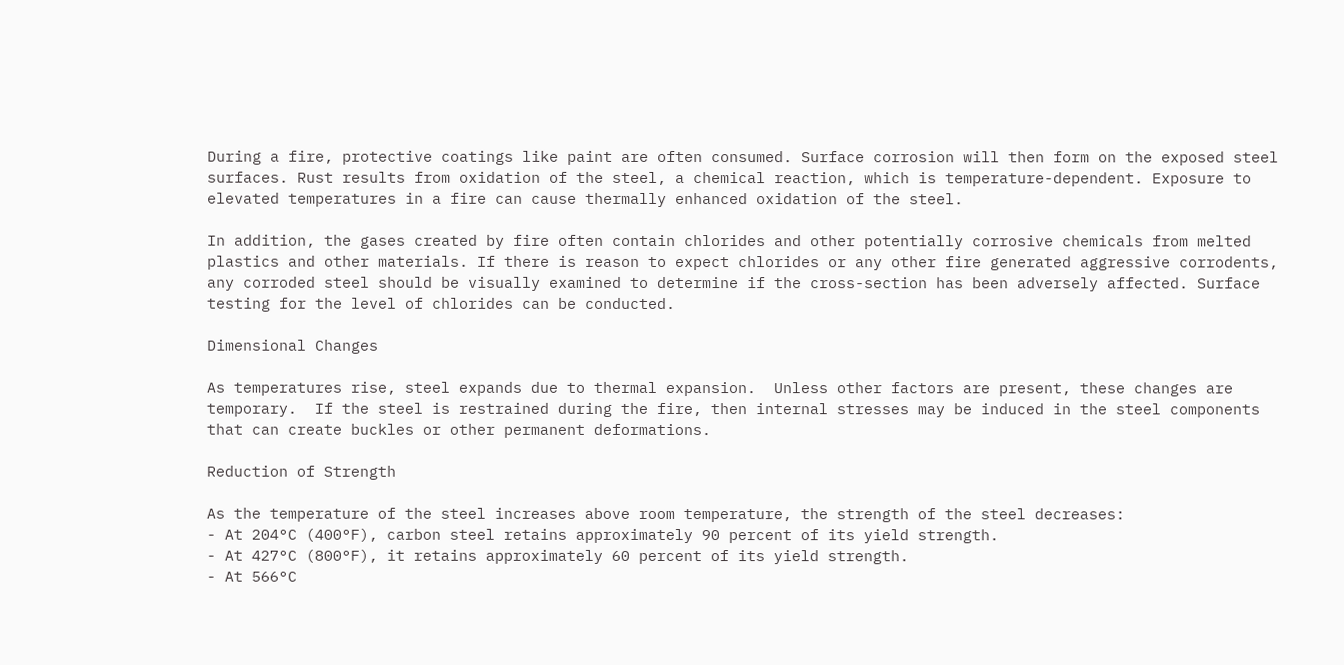During a fire, protective coatings like paint are often consumed. Surface corrosion will then form on the exposed steel surfaces. Rust results from oxidation of the steel, a chemical reaction, which is temperature-dependent. Exposure to elevated temperatures in a fire can cause thermally enhanced oxidation of the steel.

In addition, the gases created by fire often contain chlorides and other potentially corrosive chemicals from melted plastics and other materials. If there is reason to expect chlorides or any other fire generated aggressive corrodents, any corroded steel should be visually examined to determine if the cross-section has been adversely affected. Surface testing for the level of chlorides can be conducted.

Dimensional Changes

As temperatures rise, steel expands due to thermal expansion.  Unless other factors are present, these changes are temporary.  If the steel is restrained during the fire, then internal stresses may be induced in the steel components that can create buckles or other permanent deformations.

Reduction of Strength

As the temperature of the steel increases above room temperature, the strength of the steel decreases:
- At 204°C (400°F), carbon steel retains approximately 90 percent of its yield strength.
- At 427°C (800°F), it retains approximately 60 percent of its yield strength.
- At 566°C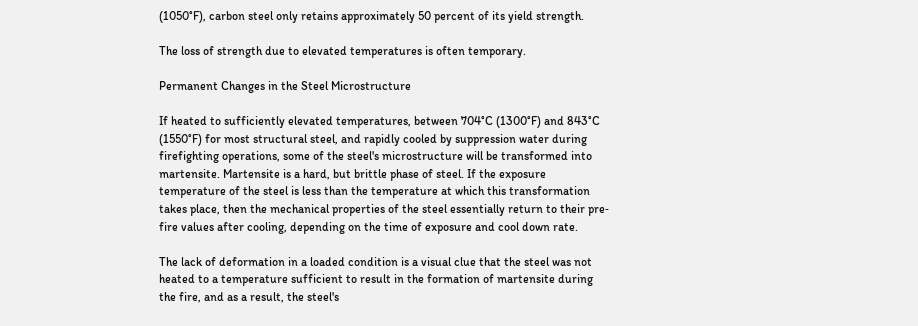(1050°F), carbon steel only retains approximately 50 percent of its yield strength.

The loss of strength due to elevated temperatures is often temporary.

Permanent Changes in the Steel Microstructure

If heated to sufficiently elevated temperatures, between 704°C (1300°F) and 843°C (1550°F) for most structural steel, and rapidly cooled by suppression water during firefighting operations, some of the steel's microstructure will be transformed into martensite. Martensite is a hard, but brittle phase of steel. If the exposure temperature of the steel is less than the temperature at which this transformation takes place, then the mechanical properties of the steel essentially return to their pre‐fire values after cooling, depending on the time of exposure and cool down rate.

The lack of deformation in a loaded condition is a visual clue that the steel was not heated to a temperature sufficient to result in the formation of martensite during the fire, and as a result, the steel's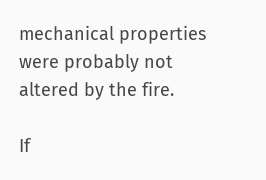mechanical properties were probably not altered by the fire.

If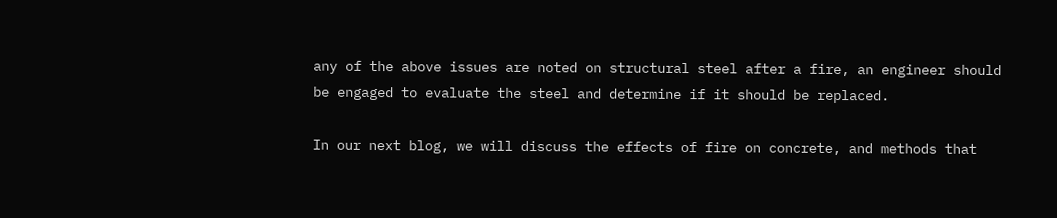any of the above issues are noted on structural steel after a fire, an engineer should be engaged to evaluate the steel and determine if it should be replaced.

In our next blog, we will discuss the effects of fire on concrete, and methods that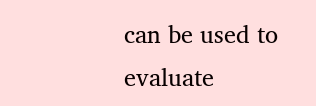can be used to evaluate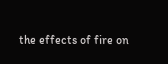the effects of fire on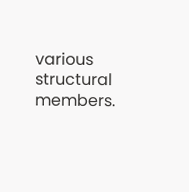various structural members.